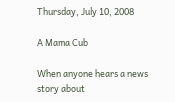Thursday, July 10, 2008

A Mama Cub

When anyone hears a news story about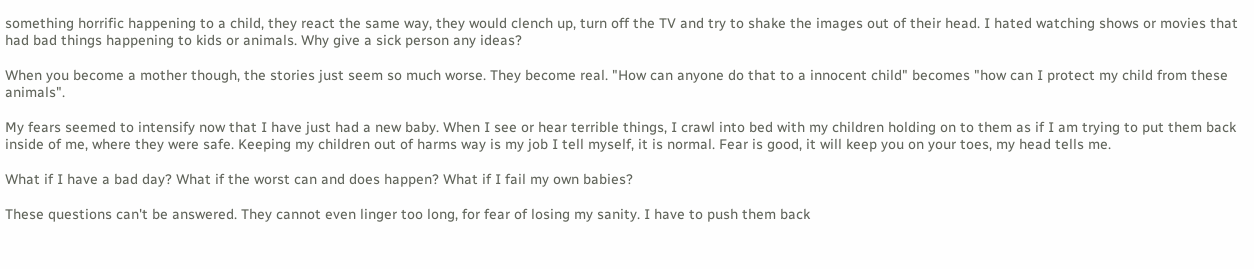something horrific happening to a child, they react the same way, they would clench up, turn off the TV and try to shake the images out of their head. I hated watching shows or movies that had bad things happening to kids or animals. Why give a sick person any ideas?

When you become a mother though, the stories just seem so much worse. They become real. "How can anyone do that to a innocent child" becomes "how can I protect my child from these animals".

My fears seemed to intensify now that I have just had a new baby. When I see or hear terrible things, I crawl into bed with my children holding on to them as if I am trying to put them back inside of me, where they were safe. Keeping my children out of harms way is my job I tell myself, it is normal. Fear is good, it will keep you on your toes, my head tells me.

What if I have a bad day? What if the worst can and does happen? What if I fail my own babies?

These questions can't be answered. They cannot even linger too long, for fear of losing my sanity. I have to push them back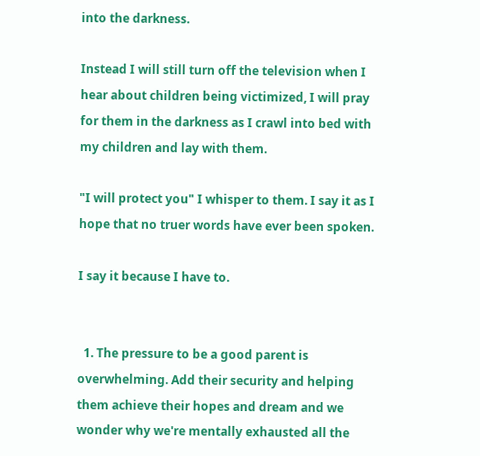into the darkness.

Instead I will still turn off the television when I hear about children being victimized, I will pray for them in the darkness as I crawl into bed with my children and lay with them.

"I will protect you" I whisper to them. I say it as I hope that no truer words have ever been spoken.

I say it because I have to.


  1. The pressure to be a good parent is overwhelming. Add their security and helping them achieve their hopes and dream and we wonder why we're mentally exhausted all the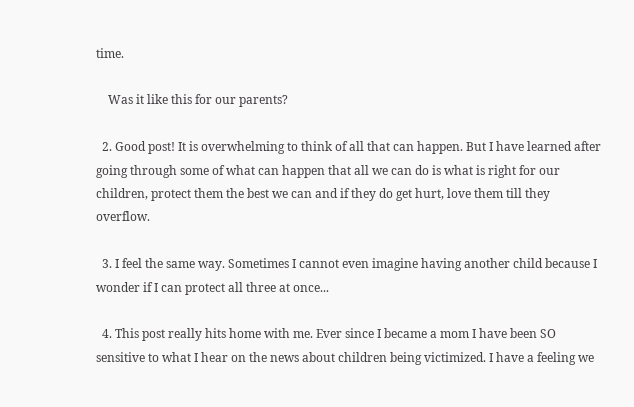time.

    Was it like this for our parents?

  2. Good post! It is overwhelming to think of all that can happen. But I have learned after going through some of what can happen that all we can do is what is right for our children, protect them the best we can and if they do get hurt, love them till they overflow.

  3. I feel the same way. Sometimes I cannot even imagine having another child because I wonder if I can protect all three at once...

  4. This post really hits home with me. Ever since I became a mom I have been SO sensitive to what I hear on the news about children being victimized. I have a feeling we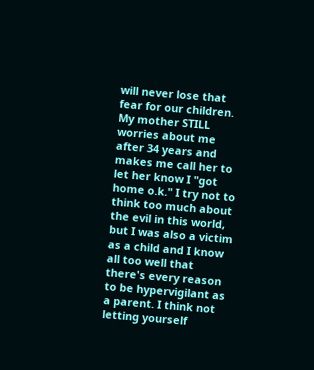will never lose that fear for our children. My mother STILL worries about me after 34 years and makes me call her to let her know I "got home o.k." I try not to think too much about the evil in this world, but I was also a victim as a child and I know all too well that there's every reason to be hypervigilant as a parent. I think not letting yourself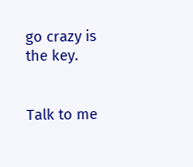go crazy is the key.


Talk to me